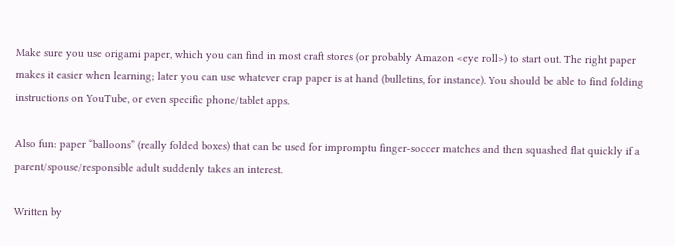Make sure you use origami paper, which you can find in most craft stores (or probably Amazon <eye roll>) to start out. The right paper makes it easier when learning; later you can use whatever crap paper is at hand (bulletins, for instance). You should be able to find folding instructions on YouTube, or even specific phone/tablet apps.

Also fun: paper “balloons” (really folded boxes) that can be used for impromptu finger-soccer matches and then squashed flat quickly if a parent/spouse/responsible adult suddenly takes an interest.

Written by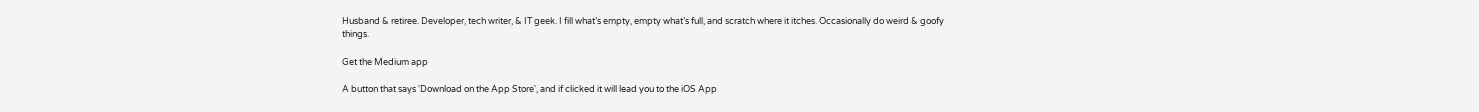Husband & retiree. Developer, tech writer, & IT geek. I fill what’s empty, empty what’s full, and scratch where it itches. Occasionally do weird & goofy things.

Get the Medium app

A button that says 'Download on the App Store', and if clicked it will lead you to the iOS App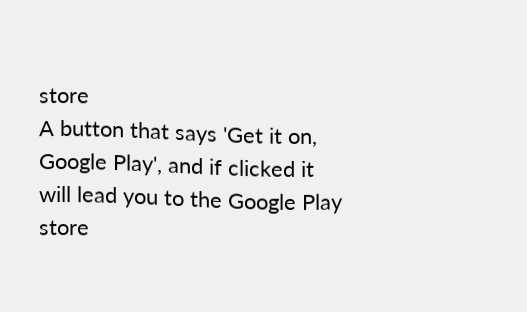store
A button that says 'Get it on, Google Play', and if clicked it will lead you to the Google Play store